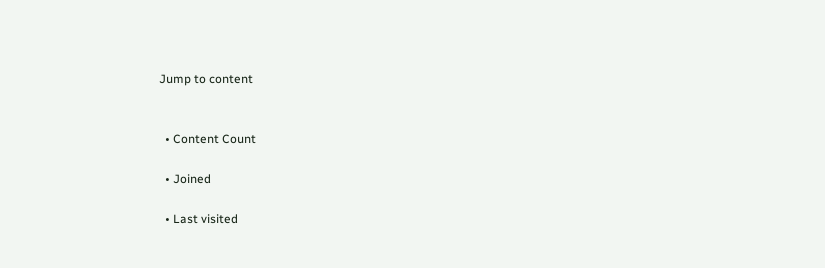Jump to content


  • Content Count

  • Joined

  • Last visited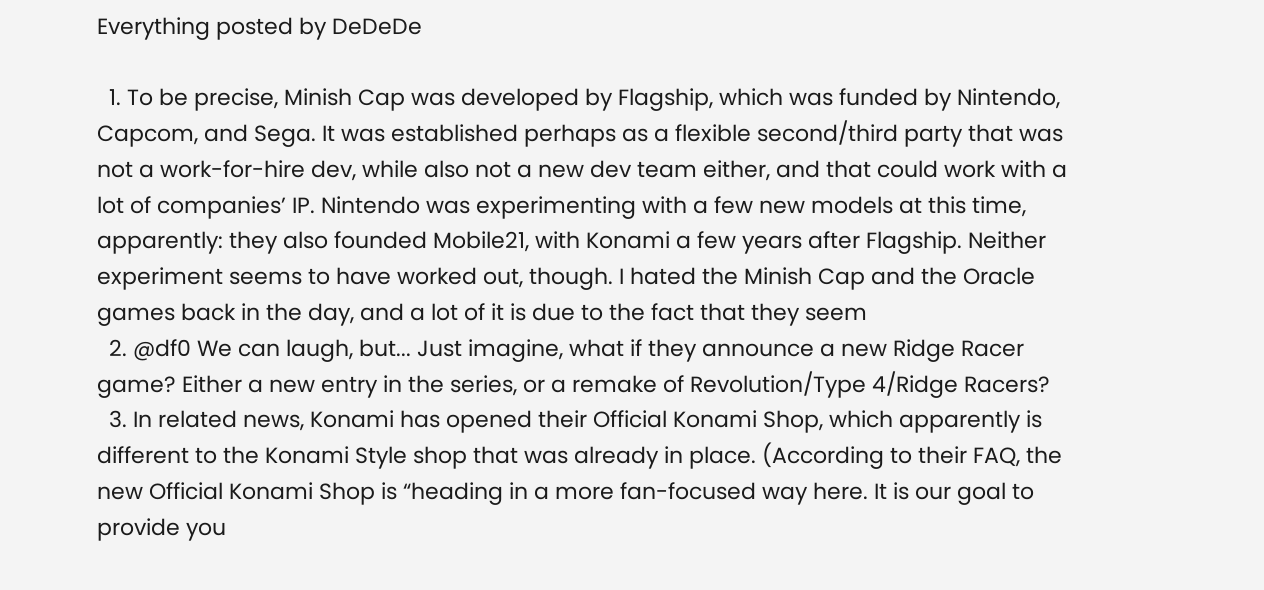Everything posted by DeDeDe

  1. To be precise, Minish Cap was developed by Flagship, which was funded by Nintendo, Capcom, and Sega. It was established perhaps as a flexible second/third party that was not a work-for-hire dev, while also not a new dev team either, and that could work with a lot of companies’ IP. Nintendo was experimenting with a few new models at this time, apparently: they also founded Mobile21, with Konami a few years after Flagship. Neither experiment seems to have worked out, though. I hated the Minish Cap and the Oracle games back in the day, and a lot of it is due to the fact that they seem
  2. @df0 We can laugh, but... Just imagine, what if they announce a new Ridge Racer game? Either a new entry in the series, or a remake of Revolution/Type 4/Ridge Racers?
  3. In related news, Konami has opened their Official Konami Shop, which apparently is different to the Konami Style shop that was already in place. (According to their FAQ, the new Official Konami Shop is “heading in a more fan-focused way here. It is our goal to provide you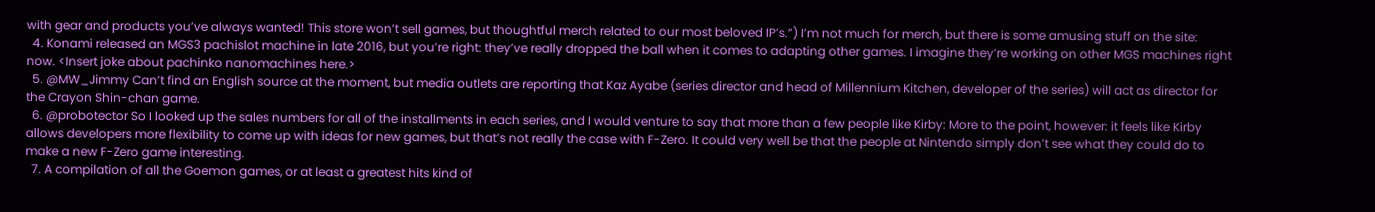with gear and products you’ve always wanted! This store won’t sell games, but thoughtful merch related to our most beloved IP’s.”) I’m not much for merch, but there is some amusing stuff on the site:
  4. Konami released an MGS3 pachislot machine in late 2016, but you’re right: they’ve really dropped the ball when it comes to adapting other games. I imagine they’re working on other MGS machines right now. <Insert joke about pachinko nanomachines here.>
  5. @MW_Jimmy Can’t find an English source at the moment, but media outlets are reporting that Kaz Ayabe (series director and head of Millennium Kitchen, developer of the series) will act as director for the Crayon Shin-chan game.
  6. @probotector So I looked up the sales numbers for all of the installments in each series, and I would venture to say that more than a few people like Kirby: More to the point, however: it feels like Kirby allows developers more flexibility to come up with ideas for new games, but that’s not really the case with F-Zero. It could very well be that the people at Nintendo simply don’t see what they could do to make a new F-Zero game interesting.
  7. A compilation of all the Goemon games, or at least a greatest hits kind of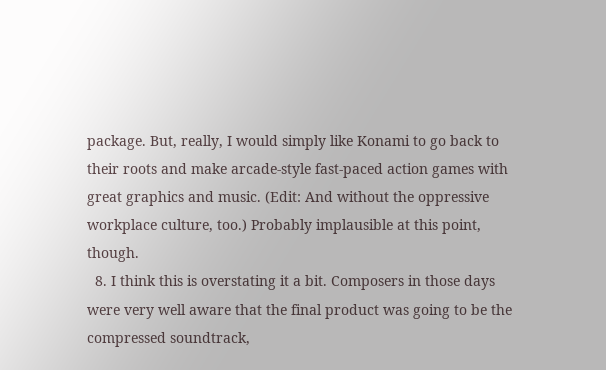package. But, really, I would simply like Konami to go back to their roots and make arcade-style fast-paced action games with great graphics and music. (Edit: And without the oppressive workplace culture, too.) Probably implausible at this point, though.
  8. I think this is overstating it a bit. Composers in those days were very well aware that the final product was going to be the compressed soundtrack,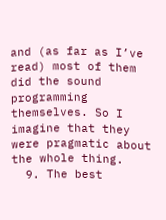and (as far as I’ve read) most of them did the sound programming themselves. So I imagine that they were pragmatic about the whole thing.
  9. The best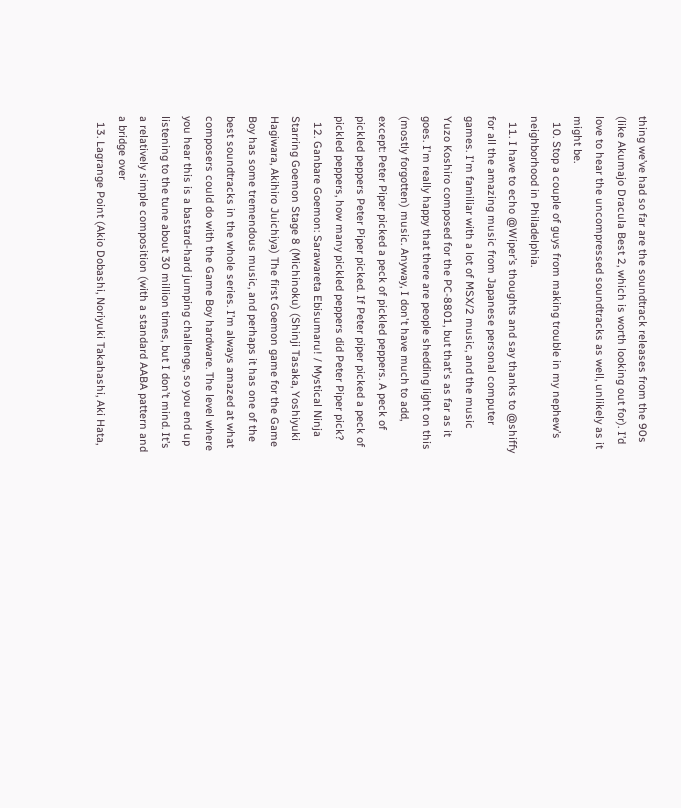thing we’ve had so far are the soundtrack releases from the 90s (like Akumajo Dracula Best 2, which is worth looking out for). I’d love to hear the uncompressed soundtracks as well, unlikely as it might be.
  10. Stop a couple of guys from making trouble in my nephew’s neighborhood in Philadelphia.
  11. I have to echo @Wiper’s thoughts and say thanks to @shiffy for all the amazing music from Japanese personal computer games. I'm familiar with a lot of MSX/2 music, and the music Yuzo Koshiro composed for the PC-8801, but that's as far as it goes. I'm really happy that there are people shedding light on this (mostly forgotten) music. Anyway, I don't have much to add, except: Peter Piper picked a peck of pickled peppers. A peck of pickled peppers Peter Piper picked. If Peter piper picked a peck of pickled peppers, how many pickled peppers did Peter Piper pick?
  12. Ganbare Goemon: Sarawareta Ebisumaru! / Mystical Ninja Starring Goemon Stage 8 (Michinoku) (Shinji Tasaka, Yoshiyuki Hagiwara, Akihiro Juichiya) The first Goemon game for the Game Boy has some tremendous music, and perhaps it has one of the best soundtracks in the whole series. I’m always amazed at what composers could do with the Game Boy hardware. The level where you hear this is a bastard-hard jumping challenge, so you end up listening to the tune about 30 million times, but I don’t mind. It’s a relatively simple composition (with a standard AABA pattern and a bridge over
  13. Lagrange Point (Akio Dobashi, Noriyuki Takahashi, Aki Hata,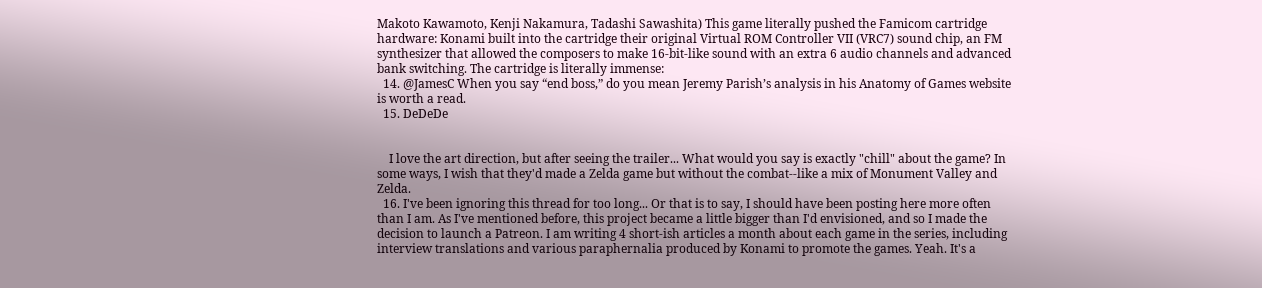Makoto Kawamoto, Kenji Nakamura, Tadashi Sawashita) This game literally pushed the Famicom cartridge hardware: Konami built into the cartridge their original Virtual ROM Controller VII (VRC7) sound chip, an FM synthesizer that allowed the composers to make 16-bit-like sound with an extra 6 audio channels and advanced bank switching. The cartridge is literally immense:
  14. @JamesC When you say “end boss,” do you mean Jeremy Parish’s analysis in his Anatomy of Games website is worth a read.
  15. DeDeDe


    I love the art direction, but after seeing the trailer... What would you say is exactly "chill" about the game? In some ways, I wish that they'd made a Zelda game but without the combat--like a mix of Monument Valley and Zelda.
  16. I've been ignoring this thread for too long... Or that is to say, I should have been posting here more often than I am. As I've mentioned before, this project became a little bigger than I'd envisioned, and so I made the decision to launch a Patreon. I am writing 4 short-ish articles a month about each game in the series, including interview translations and various paraphernalia produced by Konami to promote the games. Yeah. It's a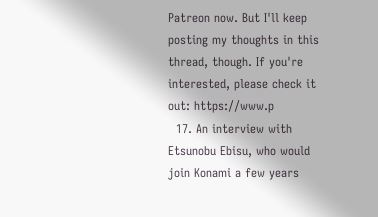Patreon now. But I'll keep posting my thoughts in this thread, though. If you're interested, please check it out: https://www.p
  17. An interview with Etsunobu Ebisu, who would join Konami a few years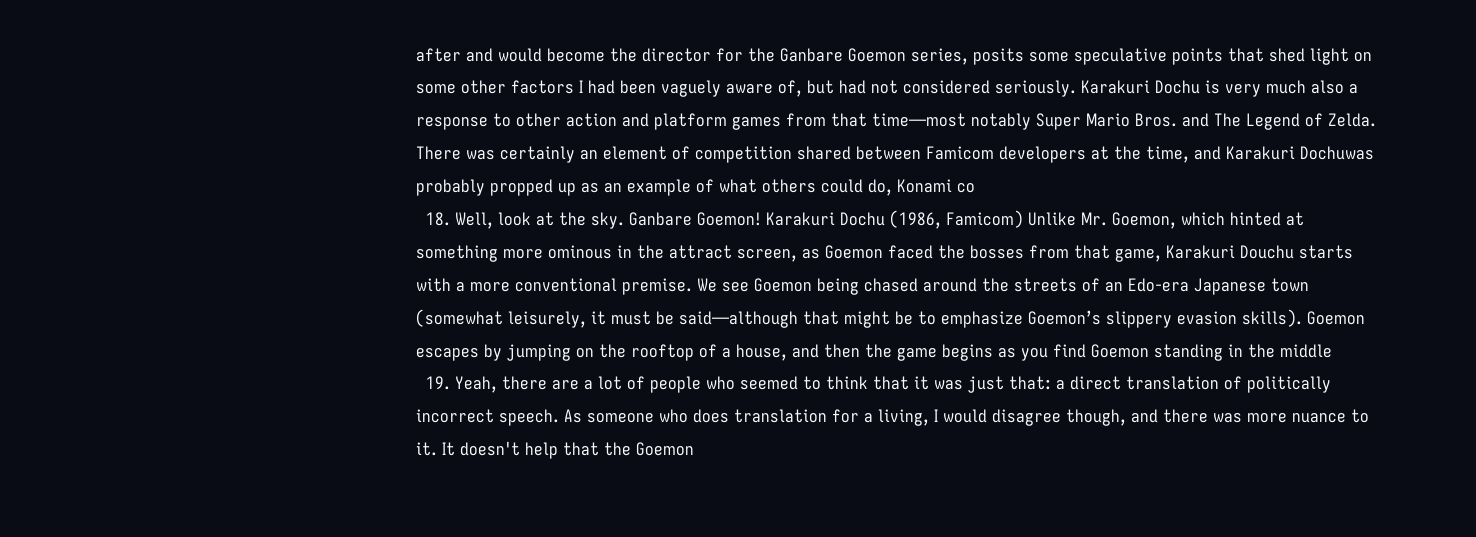after and would become the director for the Ganbare Goemon series, posits some speculative points that shed light on some other factors I had been vaguely aware of, but had not considered seriously. Karakuri Dochu is very much also a response to other action and platform games from that time—most notably Super Mario Bros. and The Legend of Zelda. There was certainly an element of competition shared between Famicom developers at the time, and Karakuri Dochuwas probably propped up as an example of what others could do, Konami co
  18. Well, look at the sky. Ganbare Goemon! Karakuri Dochu (1986, Famicom) Unlike Mr. Goemon, which hinted at something more ominous in the attract screen, as Goemon faced the bosses from that game, Karakuri Douchu starts with a more conventional premise. We see Goemon being chased around the streets of an Edo-era Japanese town (somewhat leisurely, it must be said—although that might be to emphasize Goemon’s slippery evasion skills). Goemon escapes by jumping on the rooftop of a house, and then the game begins as you find Goemon standing in the middle
  19. Yeah, there are a lot of people who seemed to think that it was just that: a direct translation of politically incorrect speech. As someone who does translation for a living, I would disagree though, and there was more nuance to it. It doesn't help that the Goemon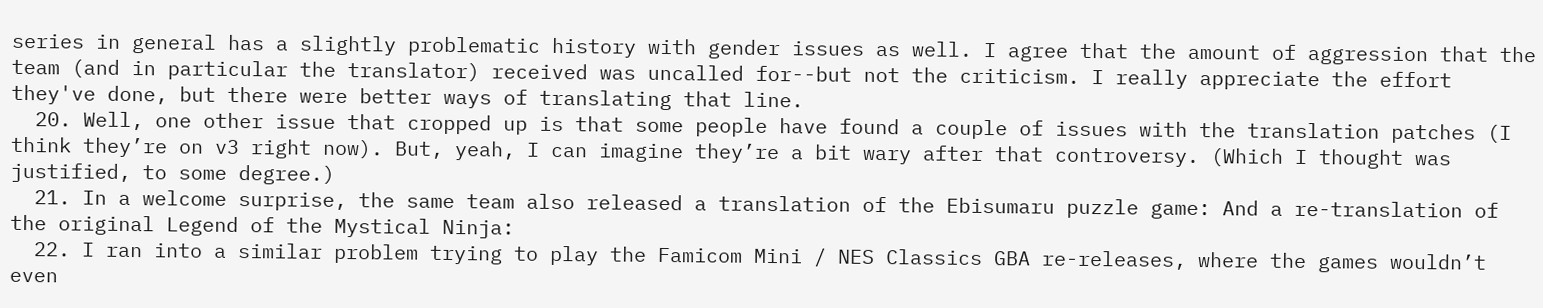series in general has a slightly problematic history with gender issues as well. I agree that the amount of aggression that the team (and in particular the translator) received was uncalled for--but not the criticism. I really appreciate the effort they've done, but there were better ways of translating that line.
  20. Well, one other issue that cropped up is that some people have found a couple of issues with the translation patches (I think they’re on v3 right now). But, yeah, I can imagine they’re a bit wary after that controversy. (Which I thought was justified, to some degree.)
  21. In a welcome surprise, the same team also released a translation of the Ebisumaru puzzle game: And a re-translation of the original Legend of the Mystical Ninja:
  22. I ran into a similar problem trying to play the Famicom Mini / NES Classics GBA re-releases, where the games wouldn’t even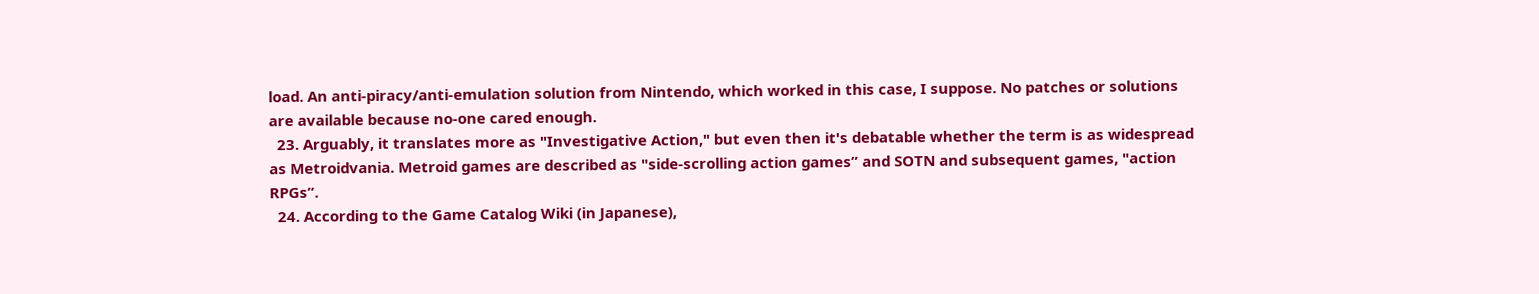load. An anti-piracy/anti-emulation solution from Nintendo, which worked in this case, I suppose. No patches or solutions are available because no-one cared enough.
  23. Arguably, it translates more as "Investigative Action," but even then it's debatable whether the term is as widespread as Metroidvania. Metroid games are described as "side-scrolling action games” and SOTN and subsequent games, "action RPGs”.
  24. According to the Game Catalog Wiki (in Japanese),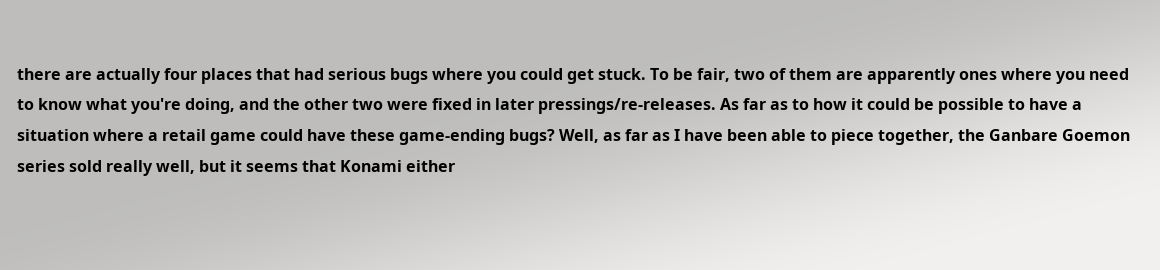there are actually four places that had serious bugs where you could get stuck. To be fair, two of them are apparently ones where you need to know what you're doing, and the other two were fixed in later pressings/re-releases. As far as to how it could be possible to have a situation where a retail game could have these game-ending bugs? Well, as far as I have been able to piece together, the Ganbare Goemon series sold really well, but it seems that Konami either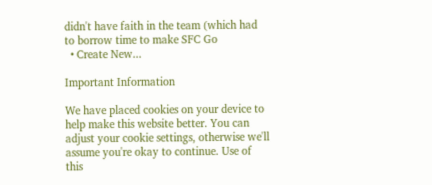didn't have faith in the team (which had to borrow time to make SFC Go
  • Create New...

Important Information

We have placed cookies on your device to help make this website better. You can adjust your cookie settings, otherwise we'll assume you're okay to continue. Use of this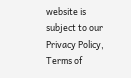website is subject to our Privacy Policy, Terms of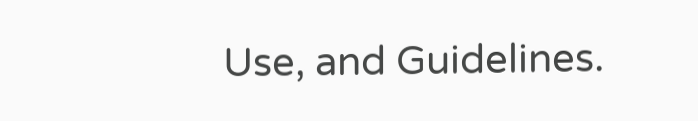Use, and Guidelines.